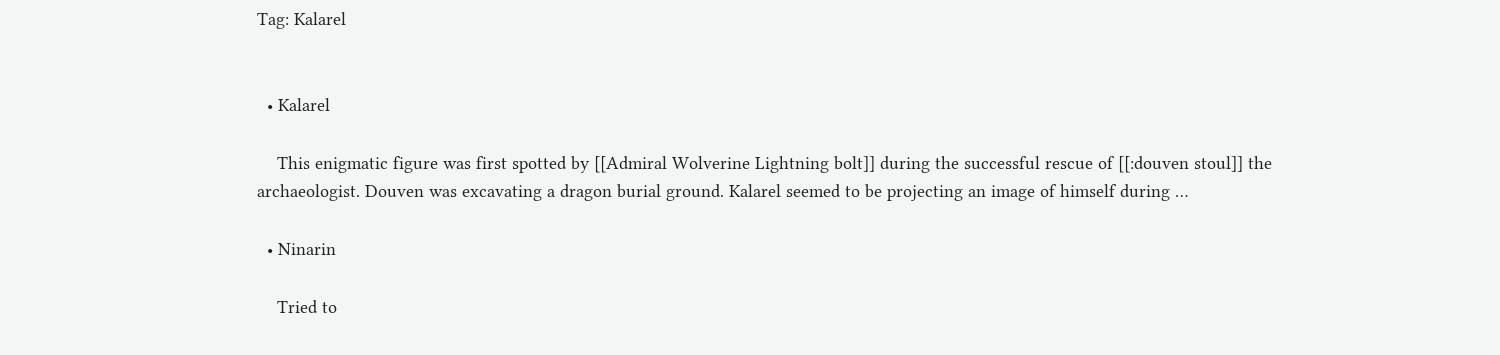Tag: Kalarel


  • Kalarel

    This enigmatic figure was first spotted by [[Admiral Wolverine Lightning bolt]] during the successful rescue of [[:douven stoul]] the archaeologist. Douven was excavating a dragon burial ground. Kalarel seemed to be projecting an image of himself during …

  • Ninarin

    Tried to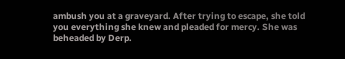ambush you at a graveyard. After trying to escape, she told you everything she knew and pleaded for mercy. She was beheaded by Derp.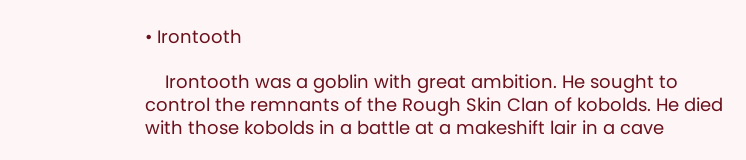• Irontooth

    Irontooth was a goblin with great ambition. He sought to control the remnants of the Rough Skin Clan of kobolds. He died with those kobolds in a battle at a makeshift lair in a cave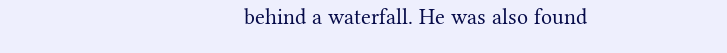behind a waterfall. He was also found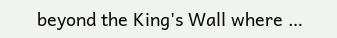beyond the King's Wall where …